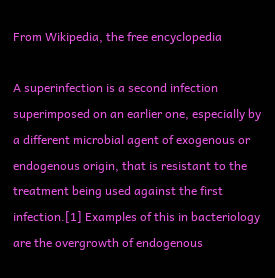From Wikipedia, the free encyclopedia

A superinfection is a second infection superimposed on an earlier one, especially by a different microbial agent of exogenous or endogenous origin, that is resistant to the treatment being used against the first infection.[1] Examples of this in bacteriology are the overgrowth of endogenous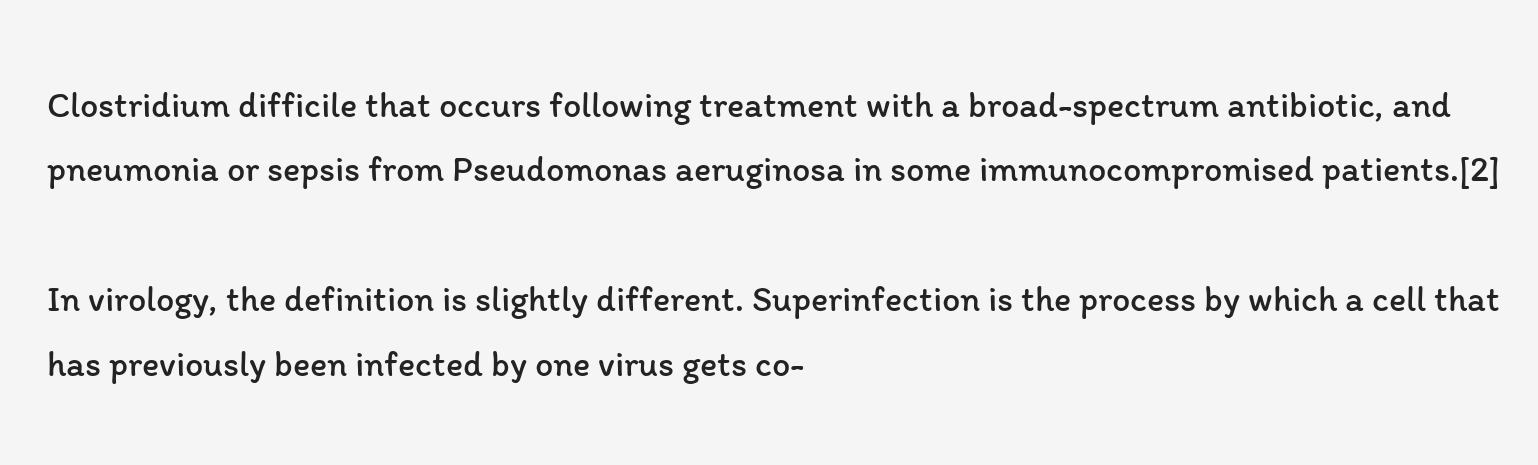Clostridium difficile that occurs following treatment with a broad-spectrum antibiotic, and pneumonia or sepsis from Pseudomonas aeruginosa in some immunocompromised patients.[2]

In virology, the definition is slightly different. Superinfection is the process by which a cell that has previously been infected by one virus gets co-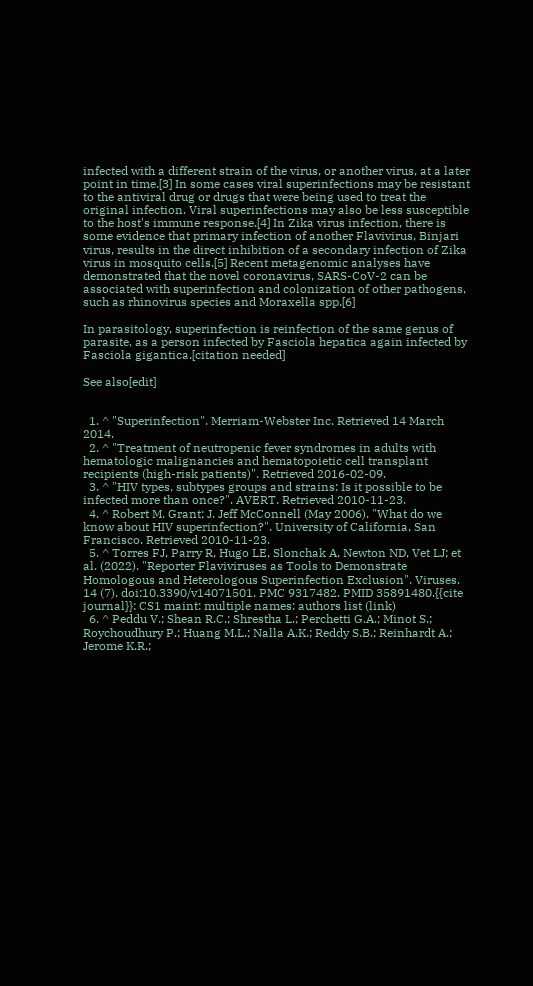infected with a different strain of the virus, or another virus, at a later point in time.[3] In some cases viral superinfections may be resistant to the antiviral drug or drugs that were being used to treat the original infection. Viral superinfections may also be less susceptible to the host's immune response.[4] In Zika virus infection, there is some evidence that primary infection of another Flavivirus, Binjari virus, results in the direct inhibition of a secondary infection of Zika virus in mosquito cells.[5] Recent metagenomic analyses have demonstrated that the novel coronavirus, SARS-CoV-2 can be associated with superinfection and colonization of other pathogens, such as rhinovirus species and Moraxella spp.[6]

In parasitology, superinfection is reinfection of the same genus of parasite, as a person infected by Fasciola hepatica again infected by Fasciola gigantica.[citation needed]

See also[edit]


  1. ^ "Superinfection". Merriam-Webster Inc. Retrieved 14 March 2014.
  2. ^ "Treatment of neutropenic fever syndromes in adults with hematologic malignancies and hematopoietic cell transplant recipients (high-risk patients)". Retrieved 2016-02-09.
  3. ^ "HIV types, subtypes groups and strains: Is it possible to be infected more than once?". AVERT. Retrieved 2010-11-23.
  4. ^ Robert M. Grant; J. Jeff McConnell (May 2006). "What do we know about HIV superinfection?". University of California, San Francisco. Retrieved 2010-11-23.
  5. ^ Torres FJ, Parry R, Hugo LE, Slonchak A, Newton ND, Vet LJ; et al. (2022). "Reporter Flaviviruses as Tools to Demonstrate Homologous and Heterologous Superinfection Exclusion". Viruses. 14 (7). doi:10.3390/v14071501. PMC 9317482. PMID 35891480.{{cite journal}}: CS1 maint: multiple names: authors list (link)
  6. ^ Peddu V.; Shean R.C.; Shrestha L.; Perchetti G.A.; Minot S.; Roychoudhury P.; Huang M.L.; Nalla A.K.; Reddy S.B.; Reinhardt A.; Jerome K.R.;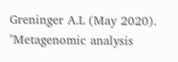Greninger A.L (May 2020). "Metagenomic analysis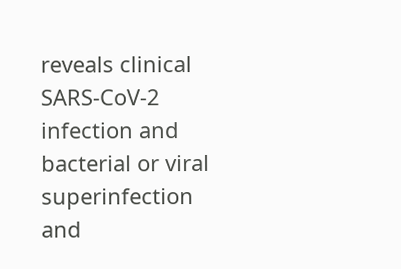reveals clinical SARS-CoV-2 infection and bacterial or viral superinfection and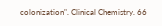colonization". Clinical Chemistry. 66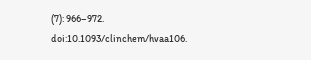(7): 966–972. doi:10.1093/clinchem/hvaa106.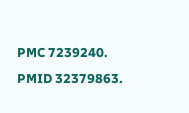PMC 7239240. PMID 32379863.